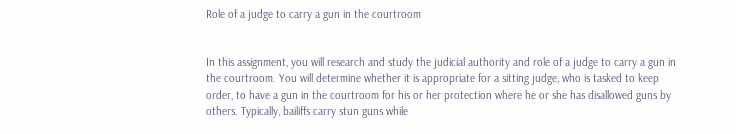Role of a judge to carry a gun in the courtroom


In this assignment, you will research and study the judicial authority and role of a judge to carry a gun in the courtroom. You will determine whether it is appropriate for a sitting judge, who is tasked to keep order, to have a gun in the courtroom for his or her protection where he or she has disallowed guns by others. Typically, bailiffs carry stun guns while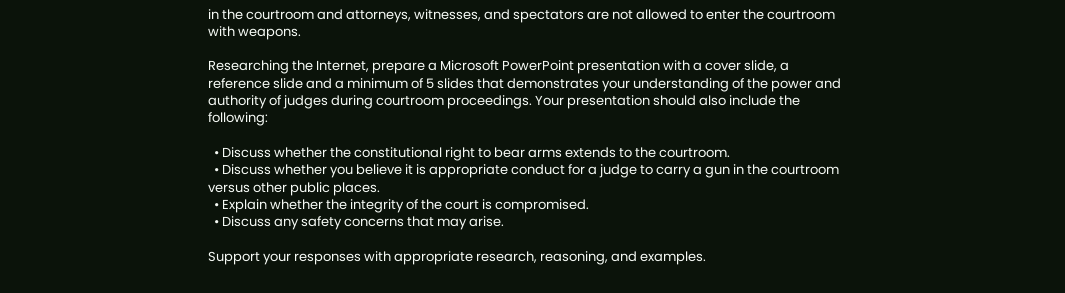in the courtroom and attorneys, witnesses, and spectators are not allowed to enter the courtroom with weapons.

Researching the Internet, prepare a Microsoft PowerPoint presentation with a cover slide, a reference slide and a minimum of 5 slides that demonstrates your understanding of the power and authority of judges during courtroom proceedings. Your presentation should also include the following:

  • Discuss whether the constitutional right to bear arms extends to the courtroom.
  • Discuss whether you believe it is appropriate conduct for a judge to carry a gun in the courtroom versus other public places.
  • Explain whether the integrity of the court is compromised.
  • Discuss any safety concerns that may arise.

Support your responses with appropriate research, reasoning, and examples.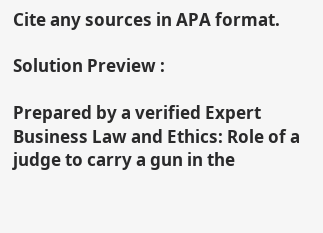Cite any sources in APA format.

Solution Preview :

Prepared by a verified Expert
Business Law and Ethics: Role of a judge to carry a gun in the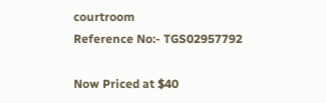courtroom
Reference No:- TGS02957792

Now Priced at $40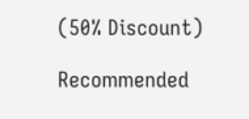(50% Discount)

Recommended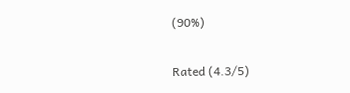(90%)

Rated (4.3/5)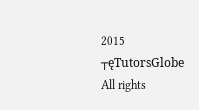2015 ┬ęTutorsGlobe All rights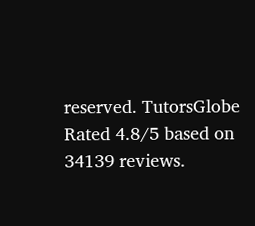reserved. TutorsGlobe Rated 4.8/5 based on 34139 reviews.